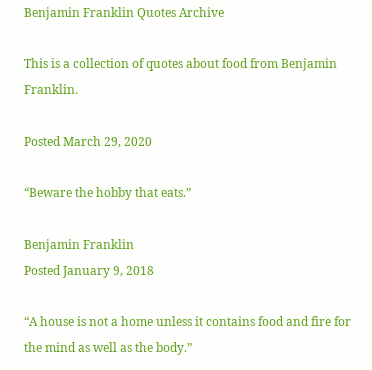Benjamin Franklin Quotes Archive

This is a collection of quotes about food from Benjamin Franklin.

Posted March 29, 2020

“Beware the hobby that eats.”

Benjamin Franklin
Posted January 9, 2018

“A house is not a home unless it contains food and fire for the mind as well as the body.”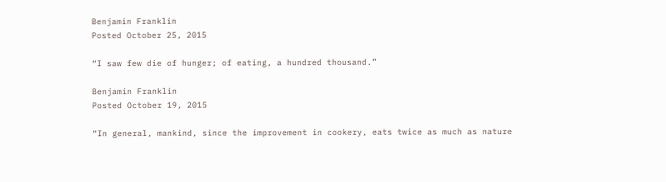Benjamin Franklin
Posted October 25, 2015

“I saw few die of hunger; of eating, a hundred thousand.”

Benjamin Franklin
Posted October 19, 2015

“In general, mankind, since the improvement in cookery, eats twice as much as nature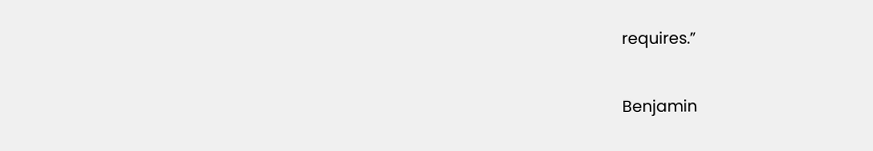requires.”

Benjamin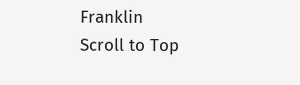Franklin
Scroll to Top